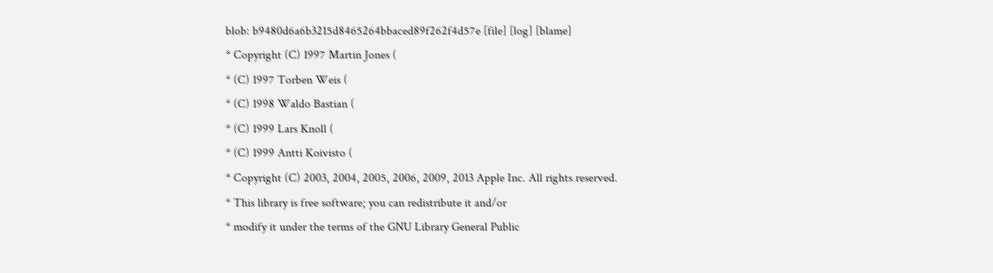blob: b9480d6a6b3215d8465264bbaced89f262f4d57e [file] [log] [blame]
* Copyright (C) 1997 Martin Jones (
* (C) 1997 Torben Weis (
* (C) 1998 Waldo Bastian (
* (C) 1999 Lars Knoll (
* (C) 1999 Antti Koivisto (
* Copyright (C) 2003, 2004, 2005, 2006, 2009, 2013 Apple Inc. All rights reserved.
* This library is free software; you can redistribute it and/or
* modify it under the terms of the GNU Library General Public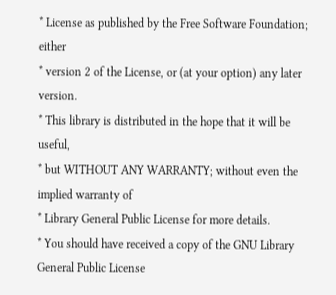* License as published by the Free Software Foundation; either
* version 2 of the License, or (at your option) any later version.
* This library is distributed in the hope that it will be useful,
* but WITHOUT ANY WARRANTY; without even the implied warranty of
* Library General Public License for more details.
* You should have received a copy of the GNU Library General Public License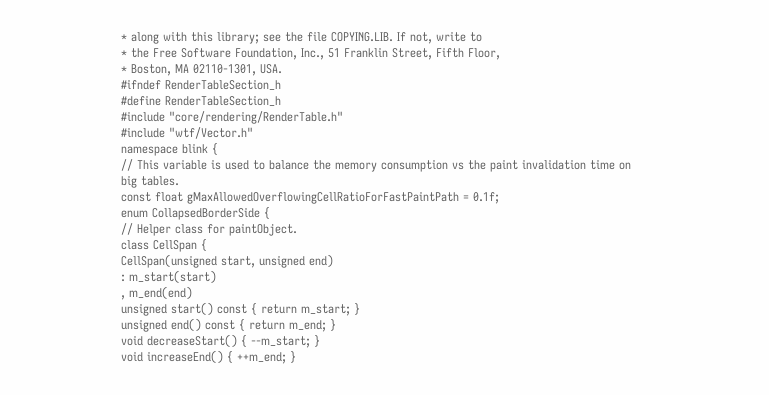* along with this library; see the file COPYING.LIB. If not, write to
* the Free Software Foundation, Inc., 51 Franklin Street, Fifth Floor,
* Boston, MA 02110-1301, USA.
#ifndef RenderTableSection_h
#define RenderTableSection_h
#include "core/rendering/RenderTable.h"
#include "wtf/Vector.h"
namespace blink {
// This variable is used to balance the memory consumption vs the paint invalidation time on big tables.
const float gMaxAllowedOverflowingCellRatioForFastPaintPath = 0.1f;
enum CollapsedBorderSide {
// Helper class for paintObject.
class CellSpan {
CellSpan(unsigned start, unsigned end)
: m_start(start)
, m_end(end)
unsigned start() const { return m_start; }
unsigned end() const { return m_end; }
void decreaseStart() { --m_start; }
void increaseEnd() { ++m_end; }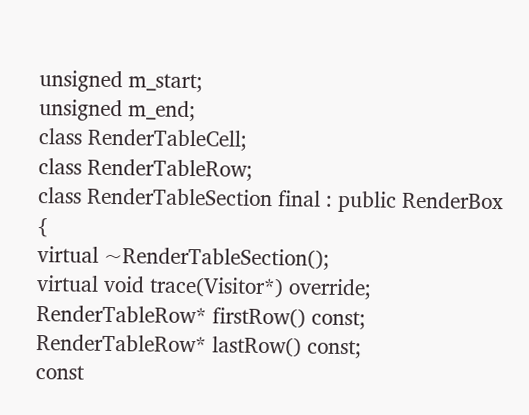unsigned m_start;
unsigned m_end;
class RenderTableCell;
class RenderTableRow;
class RenderTableSection final : public RenderBox {
virtual ~RenderTableSection();
virtual void trace(Visitor*) override;
RenderTableRow* firstRow() const;
RenderTableRow* lastRow() const;
const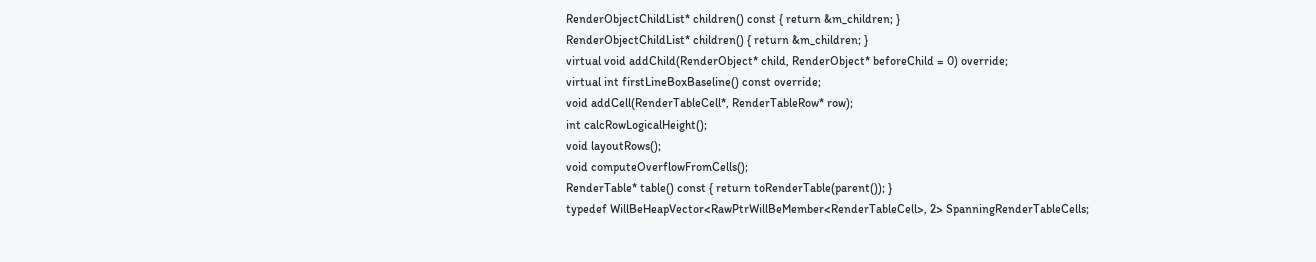RenderObjectChildList* children() const { return &m_children; }
RenderObjectChildList* children() { return &m_children; }
virtual void addChild(RenderObject* child, RenderObject* beforeChild = 0) override;
virtual int firstLineBoxBaseline() const override;
void addCell(RenderTableCell*, RenderTableRow* row);
int calcRowLogicalHeight();
void layoutRows();
void computeOverflowFromCells();
RenderTable* table() const { return toRenderTable(parent()); }
typedef WillBeHeapVector<RawPtrWillBeMember<RenderTableCell>, 2> SpanningRenderTableCells;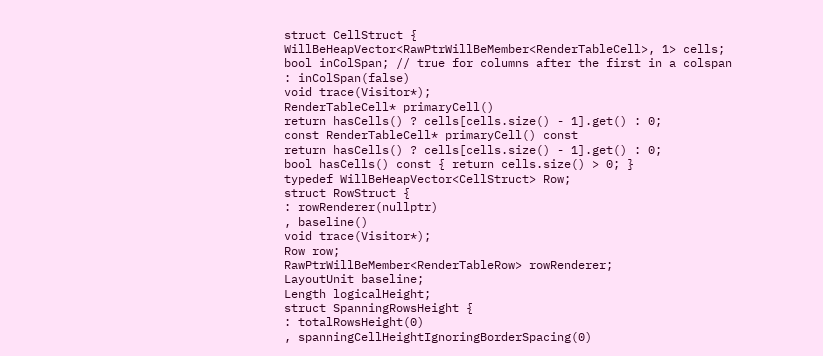struct CellStruct {
WillBeHeapVector<RawPtrWillBeMember<RenderTableCell>, 1> cells;
bool inColSpan; // true for columns after the first in a colspan
: inColSpan(false)
void trace(Visitor*);
RenderTableCell* primaryCell()
return hasCells() ? cells[cells.size() - 1].get() : 0;
const RenderTableCell* primaryCell() const
return hasCells() ? cells[cells.size() - 1].get() : 0;
bool hasCells() const { return cells.size() > 0; }
typedef WillBeHeapVector<CellStruct> Row;
struct RowStruct {
: rowRenderer(nullptr)
, baseline()
void trace(Visitor*);
Row row;
RawPtrWillBeMember<RenderTableRow> rowRenderer;
LayoutUnit baseline;
Length logicalHeight;
struct SpanningRowsHeight {
: totalRowsHeight(0)
, spanningCellHeightIgnoringBorderSpacing(0)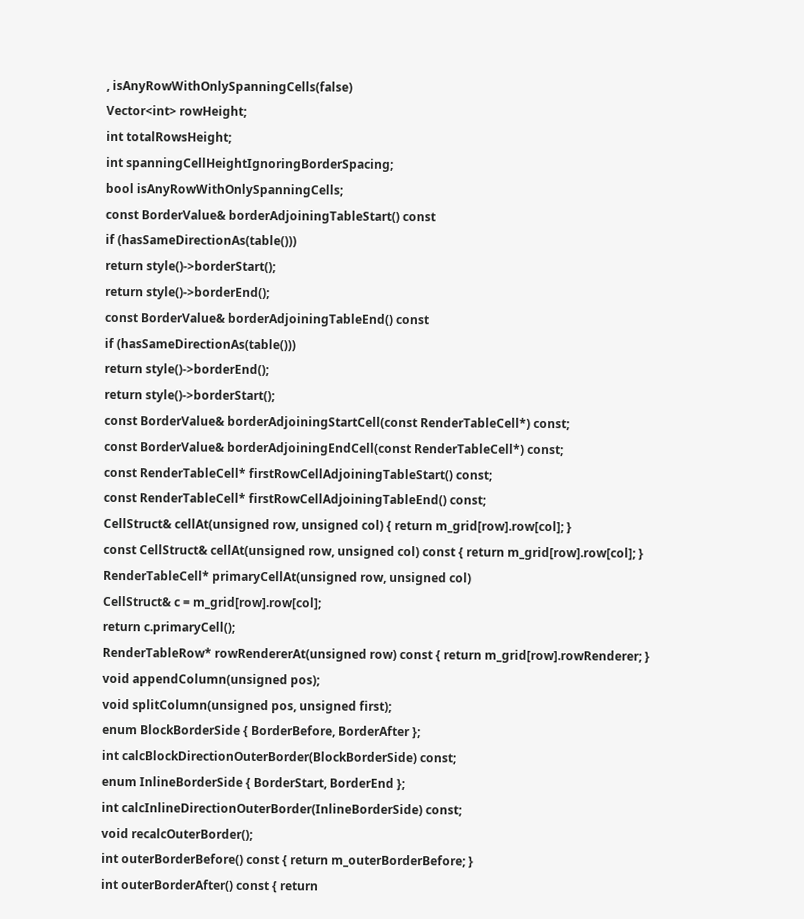, isAnyRowWithOnlySpanningCells(false)
Vector<int> rowHeight;
int totalRowsHeight;
int spanningCellHeightIgnoringBorderSpacing;
bool isAnyRowWithOnlySpanningCells;
const BorderValue& borderAdjoiningTableStart() const
if (hasSameDirectionAs(table()))
return style()->borderStart();
return style()->borderEnd();
const BorderValue& borderAdjoiningTableEnd() const
if (hasSameDirectionAs(table()))
return style()->borderEnd();
return style()->borderStart();
const BorderValue& borderAdjoiningStartCell(const RenderTableCell*) const;
const BorderValue& borderAdjoiningEndCell(const RenderTableCell*) const;
const RenderTableCell* firstRowCellAdjoiningTableStart() const;
const RenderTableCell* firstRowCellAdjoiningTableEnd() const;
CellStruct& cellAt(unsigned row, unsigned col) { return m_grid[row].row[col]; }
const CellStruct& cellAt(unsigned row, unsigned col) const { return m_grid[row].row[col]; }
RenderTableCell* primaryCellAt(unsigned row, unsigned col)
CellStruct& c = m_grid[row].row[col];
return c.primaryCell();
RenderTableRow* rowRendererAt(unsigned row) const { return m_grid[row].rowRenderer; }
void appendColumn(unsigned pos);
void splitColumn(unsigned pos, unsigned first);
enum BlockBorderSide { BorderBefore, BorderAfter };
int calcBlockDirectionOuterBorder(BlockBorderSide) const;
enum InlineBorderSide { BorderStart, BorderEnd };
int calcInlineDirectionOuterBorder(InlineBorderSide) const;
void recalcOuterBorder();
int outerBorderBefore() const { return m_outerBorderBefore; }
int outerBorderAfter() const { return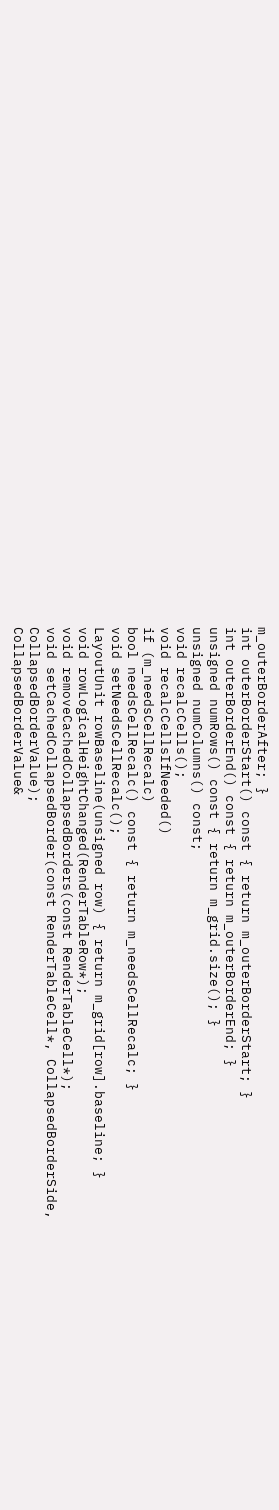m_outerBorderAfter; }
int outerBorderStart() const { return m_outerBorderStart; }
int outerBorderEnd() const { return m_outerBorderEnd; }
unsigned numRows() const { return m_grid.size(); }
unsigned numColumns() const;
void recalcCells();
void recalcCellsIfNeeded()
if (m_needsCellRecalc)
bool needsCellRecalc() const { return m_needsCellRecalc; }
void setNeedsCellRecalc();
LayoutUnit rowBaseline(unsigned row) { return m_grid[row].baseline; }
void rowLogicalHeightChanged(RenderTableRow*);
void removeCachedCollapsedBorders(const RenderTableCell*);
void setCachedCollapsedBorder(const RenderTableCell*, CollapsedBorderSide, CollapsedBorderValue);
CollapsedBorderValue&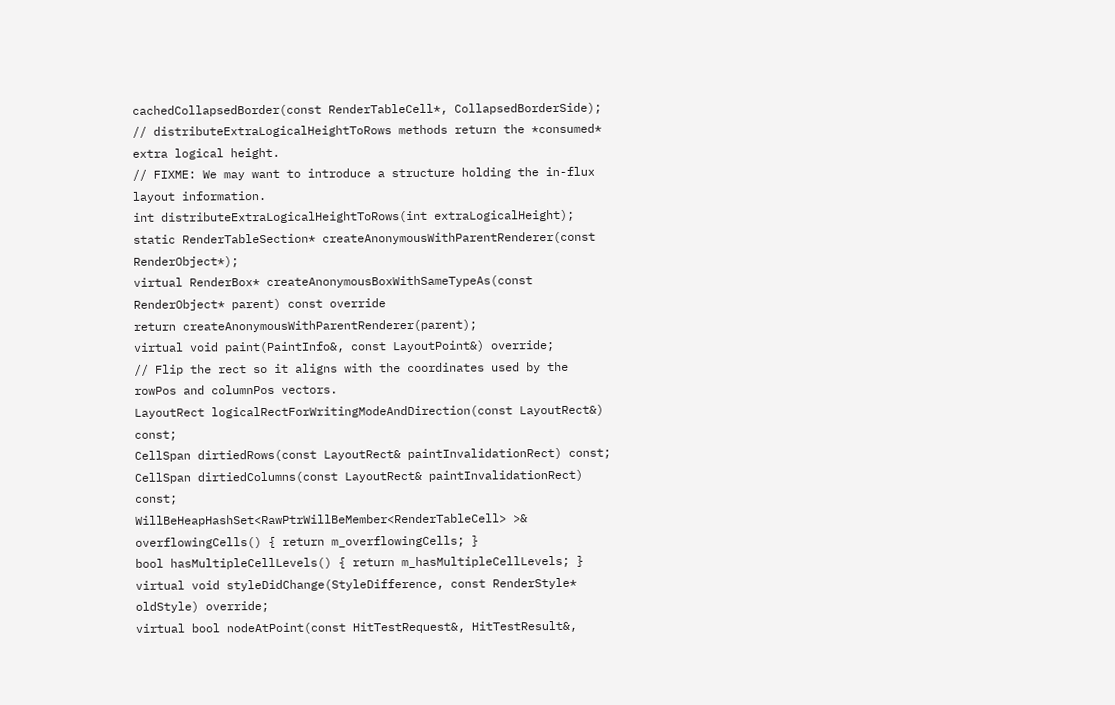cachedCollapsedBorder(const RenderTableCell*, CollapsedBorderSide);
// distributeExtraLogicalHeightToRows methods return the *consumed* extra logical height.
// FIXME: We may want to introduce a structure holding the in-flux layout information.
int distributeExtraLogicalHeightToRows(int extraLogicalHeight);
static RenderTableSection* createAnonymousWithParentRenderer(const RenderObject*);
virtual RenderBox* createAnonymousBoxWithSameTypeAs(const RenderObject* parent) const override
return createAnonymousWithParentRenderer(parent);
virtual void paint(PaintInfo&, const LayoutPoint&) override;
// Flip the rect so it aligns with the coordinates used by the rowPos and columnPos vectors.
LayoutRect logicalRectForWritingModeAndDirection(const LayoutRect&) const;
CellSpan dirtiedRows(const LayoutRect& paintInvalidationRect) const;
CellSpan dirtiedColumns(const LayoutRect& paintInvalidationRect) const;
WillBeHeapHashSet<RawPtrWillBeMember<RenderTableCell> >& overflowingCells() { return m_overflowingCells; }
bool hasMultipleCellLevels() { return m_hasMultipleCellLevels; }
virtual void styleDidChange(StyleDifference, const RenderStyle* oldStyle) override;
virtual bool nodeAtPoint(const HitTestRequest&, HitTestResult&,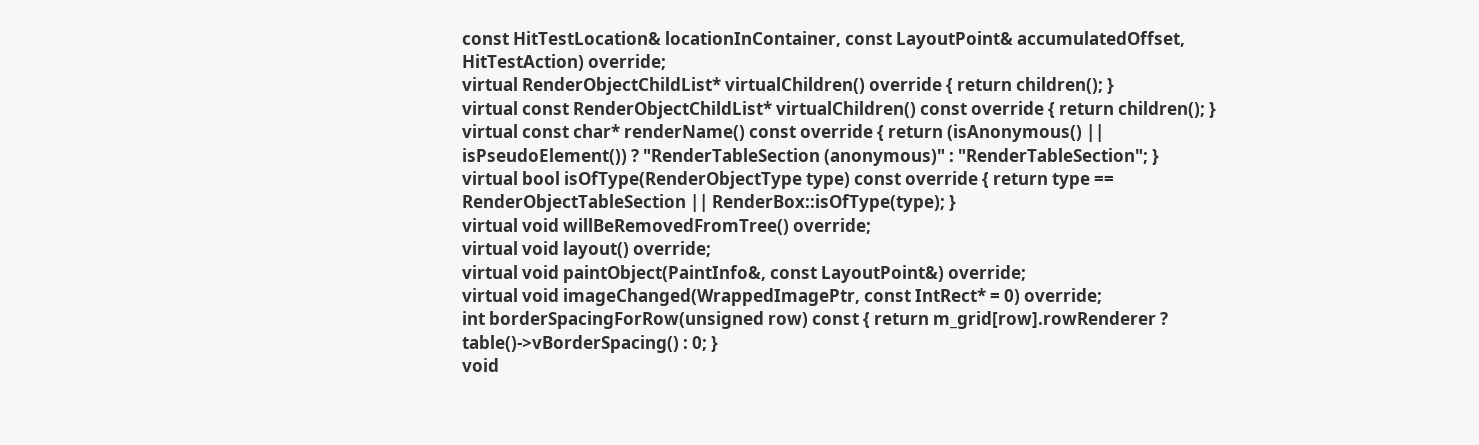const HitTestLocation& locationInContainer, const LayoutPoint& accumulatedOffset, HitTestAction) override;
virtual RenderObjectChildList* virtualChildren() override { return children(); }
virtual const RenderObjectChildList* virtualChildren() const override { return children(); }
virtual const char* renderName() const override { return (isAnonymous() || isPseudoElement()) ? "RenderTableSection (anonymous)" : "RenderTableSection"; }
virtual bool isOfType(RenderObjectType type) const override { return type == RenderObjectTableSection || RenderBox::isOfType(type); }
virtual void willBeRemovedFromTree() override;
virtual void layout() override;
virtual void paintObject(PaintInfo&, const LayoutPoint&) override;
virtual void imageChanged(WrappedImagePtr, const IntRect* = 0) override;
int borderSpacingForRow(unsigned row) const { return m_grid[row].rowRenderer ? table()->vBorderSpacing() : 0; }
void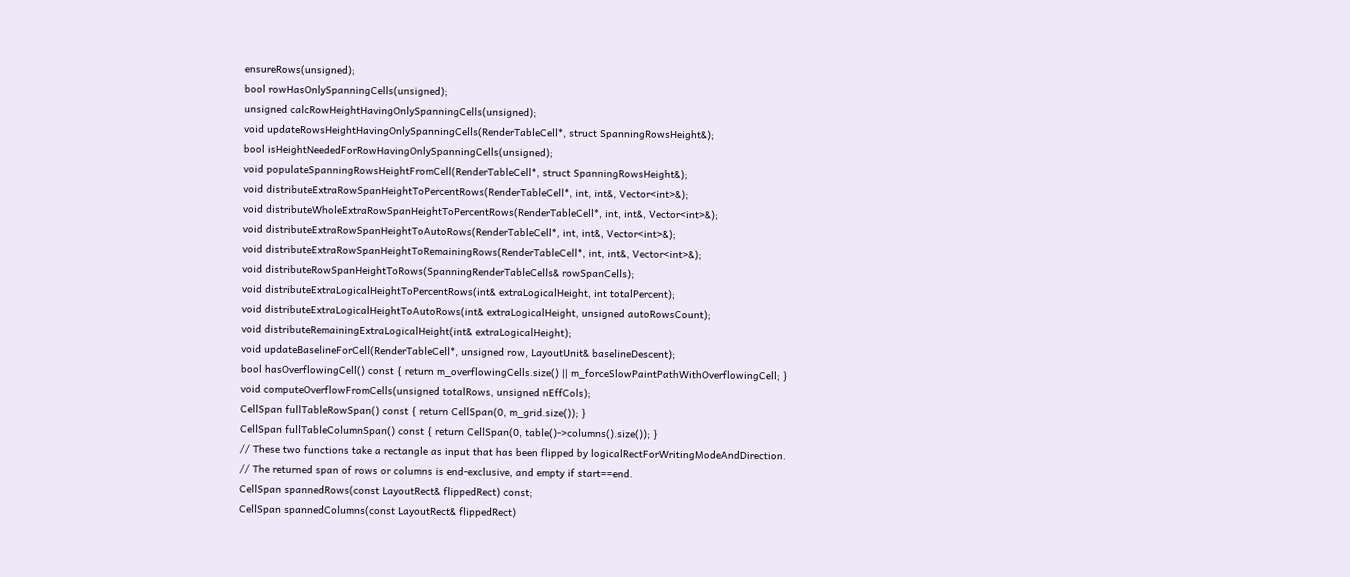ensureRows(unsigned);
bool rowHasOnlySpanningCells(unsigned);
unsigned calcRowHeightHavingOnlySpanningCells(unsigned);
void updateRowsHeightHavingOnlySpanningCells(RenderTableCell*, struct SpanningRowsHeight&);
bool isHeightNeededForRowHavingOnlySpanningCells(unsigned);
void populateSpanningRowsHeightFromCell(RenderTableCell*, struct SpanningRowsHeight&);
void distributeExtraRowSpanHeightToPercentRows(RenderTableCell*, int, int&, Vector<int>&);
void distributeWholeExtraRowSpanHeightToPercentRows(RenderTableCell*, int, int&, Vector<int>&);
void distributeExtraRowSpanHeightToAutoRows(RenderTableCell*, int, int&, Vector<int>&);
void distributeExtraRowSpanHeightToRemainingRows(RenderTableCell*, int, int&, Vector<int>&);
void distributeRowSpanHeightToRows(SpanningRenderTableCells& rowSpanCells);
void distributeExtraLogicalHeightToPercentRows(int& extraLogicalHeight, int totalPercent);
void distributeExtraLogicalHeightToAutoRows(int& extraLogicalHeight, unsigned autoRowsCount);
void distributeRemainingExtraLogicalHeight(int& extraLogicalHeight);
void updateBaselineForCell(RenderTableCell*, unsigned row, LayoutUnit& baselineDescent);
bool hasOverflowingCell() const { return m_overflowingCells.size() || m_forceSlowPaintPathWithOverflowingCell; }
void computeOverflowFromCells(unsigned totalRows, unsigned nEffCols);
CellSpan fullTableRowSpan() const { return CellSpan(0, m_grid.size()); }
CellSpan fullTableColumnSpan() const { return CellSpan(0, table()->columns().size()); }
// These two functions take a rectangle as input that has been flipped by logicalRectForWritingModeAndDirection.
// The returned span of rows or columns is end-exclusive, and empty if start==end.
CellSpan spannedRows(const LayoutRect& flippedRect) const;
CellSpan spannedColumns(const LayoutRect& flippedRect)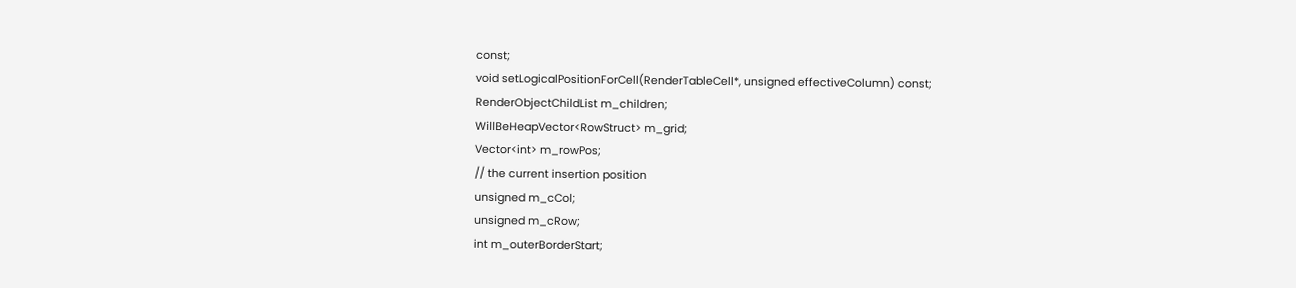const;
void setLogicalPositionForCell(RenderTableCell*, unsigned effectiveColumn) const;
RenderObjectChildList m_children;
WillBeHeapVector<RowStruct> m_grid;
Vector<int> m_rowPos;
// the current insertion position
unsigned m_cCol;
unsigned m_cRow;
int m_outerBorderStart;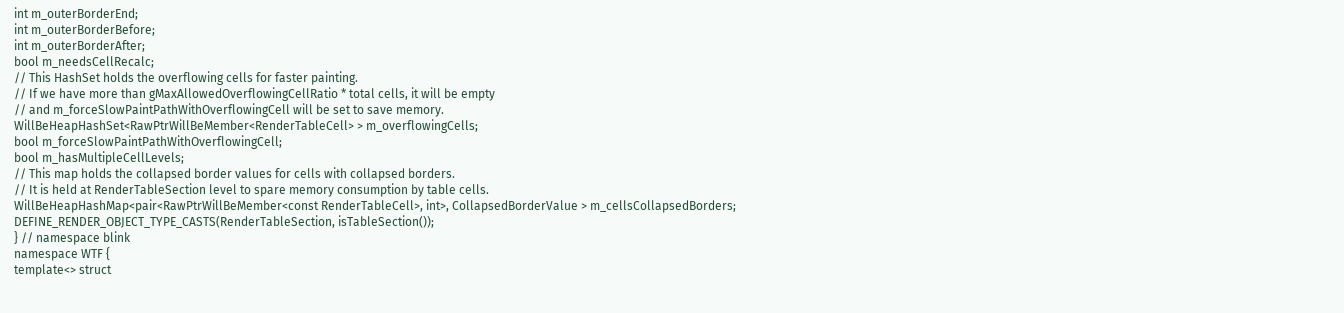int m_outerBorderEnd;
int m_outerBorderBefore;
int m_outerBorderAfter;
bool m_needsCellRecalc;
// This HashSet holds the overflowing cells for faster painting.
// If we have more than gMaxAllowedOverflowingCellRatio * total cells, it will be empty
// and m_forceSlowPaintPathWithOverflowingCell will be set to save memory.
WillBeHeapHashSet<RawPtrWillBeMember<RenderTableCell> > m_overflowingCells;
bool m_forceSlowPaintPathWithOverflowingCell;
bool m_hasMultipleCellLevels;
// This map holds the collapsed border values for cells with collapsed borders.
// It is held at RenderTableSection level to spare memory consumption by table cells.
WillBeHeapHashMap<pair<RawPtrWillBeMember<const RenderTableCell>, int>, CollapsedBorderValue > m_cellsCollapsedBorders;
DEFINE_RENDER_OBJECT_TYPE_CASTS(RenderTableSection, isTableSection());
} // namespace blink
namespace WTF {
template<> struct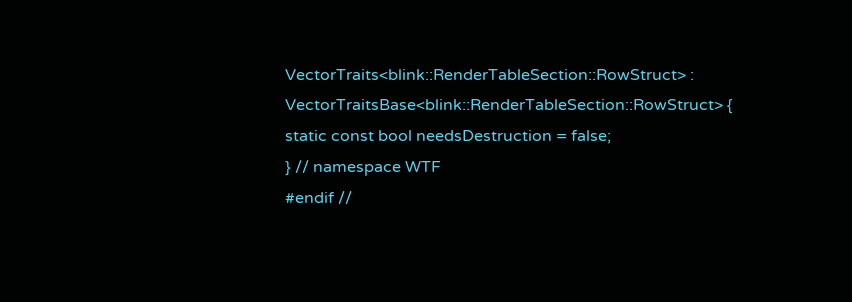VectorTraits<blink::RenderTableSection::RowStruct> : VectorTraitsBase<blink::RenderTableSection::RowStruct> {
static const bool needsDestruction = false;
} // namespace WTF
#endif //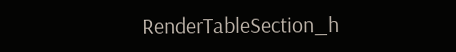RenderTableSection_h